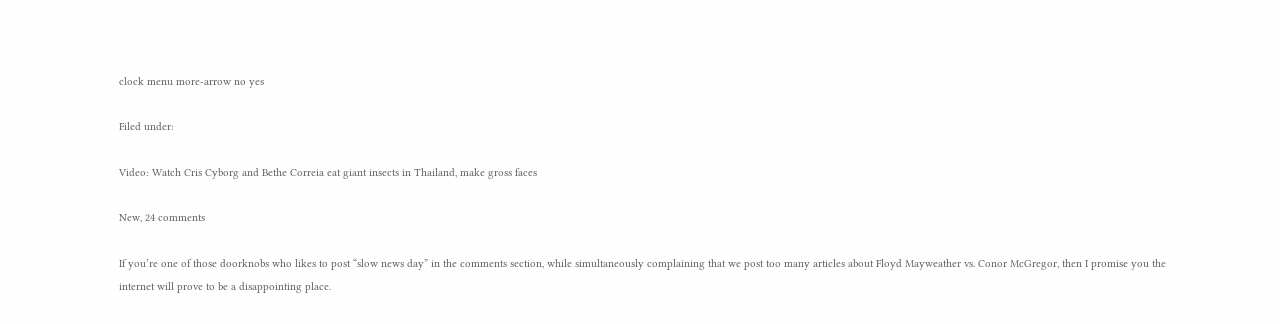clock menu more-arrow no yes

Filed under:

Video: Watch Cris Cyborg and Bethe Correia eat giant insects in Thailand, make gross faces

New, 24 comments

If you’re one of those doorknobs who likes to post “slow news day” in the comments section, while simultaneously complaining that we post too many articles about Floyd Mayweather vs. Conor McGregor, then I promise you the internet will prove to be a disappointing place.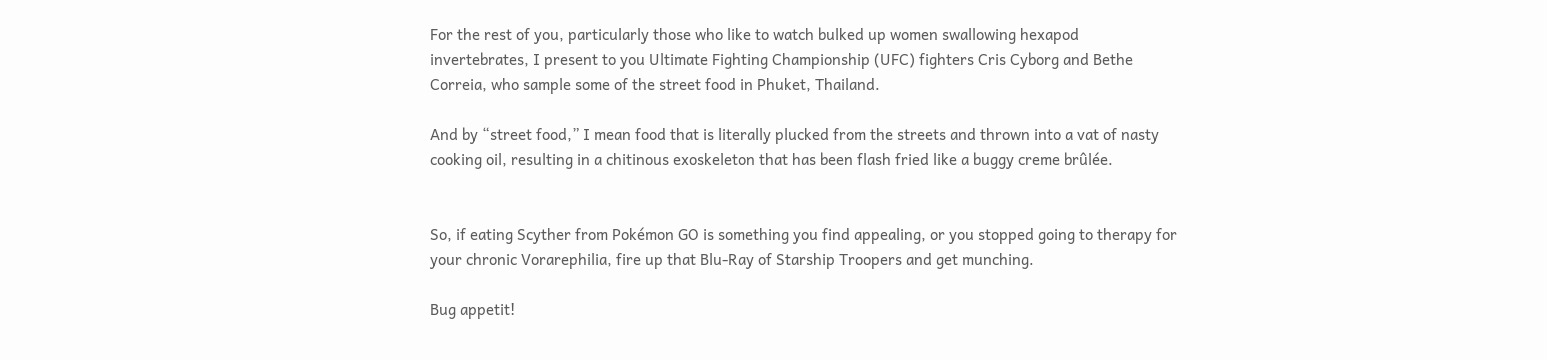For the rest of you, particularly those who like to watch bulked up women swallowing hexapod invertebrates, I present to you Ultimate Fighting Championship (UFC) fighters Cris Cyborg and Bethe Correia, who sample some of the street food in Phuket, Thailand.

And by “street food,” I mean food that is literally plucked from the streets and thrown into a vat of nasty cooking oil, resulting in a chitinous exoskeleton that has been flash fried like a buggy creme brûlée.


So, if eating Scyther from Pokémon GO is something you find appealing, or you stopped going to therapy for your chronic Vorarephilia, fire up that Blu-Ray of Starship Troopers and get munching.

Bug appetit!